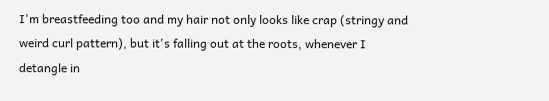I'm breastfeeding too and my hair not only looks like crap (stringy and weird curl pattern), but it's falling out at the roots, whenever I detangle in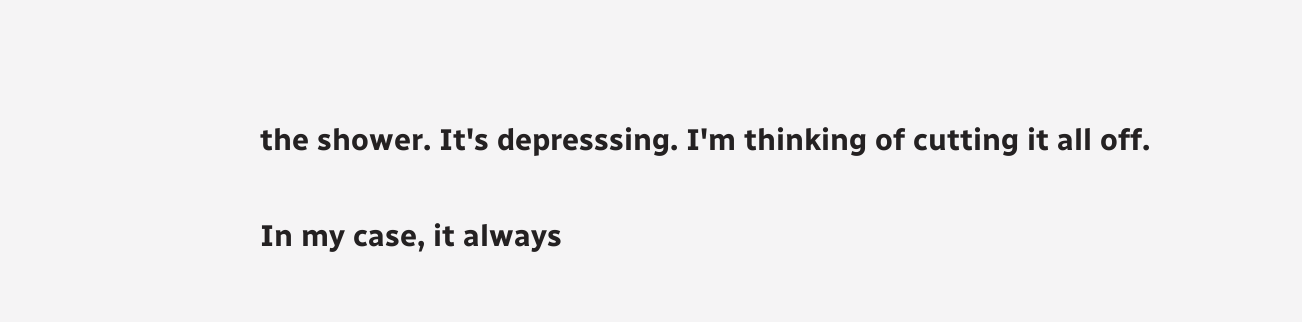the shower. It's depresssing. I'm thinking of cutting it all off.

In my case, it always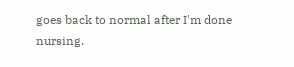goes back to normal after I'm done nursing.